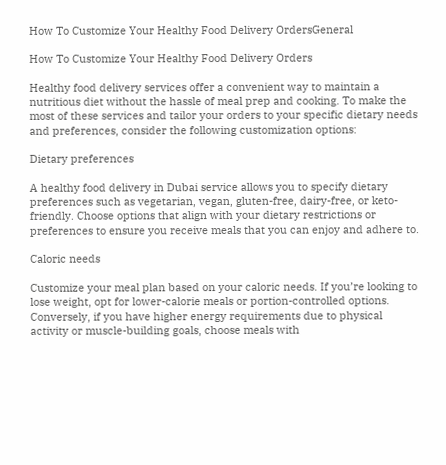How To Customize Your Healthy Food Delivery OrdersGeneral

How To Customize Your Healthy Food Delivery Orders

Healthy food delivery services offer a convenient way to maintain a nutritious diet without the hassle of meal prep and cooking. To make the most of these services and tailor your orders to your specific dietary needs and preferences, consider the following customization options:

Dietary preferences

A healthy food delivery in Dubai service allows you to specify dietary preferences such as vegetarian, vegan, gluten-free, dairy-free, or keto-friendly. Choose options that align with your dietary restrictions or preferences to ensure you receive meals that you can enjoy and adhere to.

Caloric needs

Customize your meal plan based on your caloric needs. If you’re looking to lose weight, opt for lower-calorie meals or portion-controlled options. Conversely, if you have higher energy requirements due to physical activity or muscle-building goals, choose meals with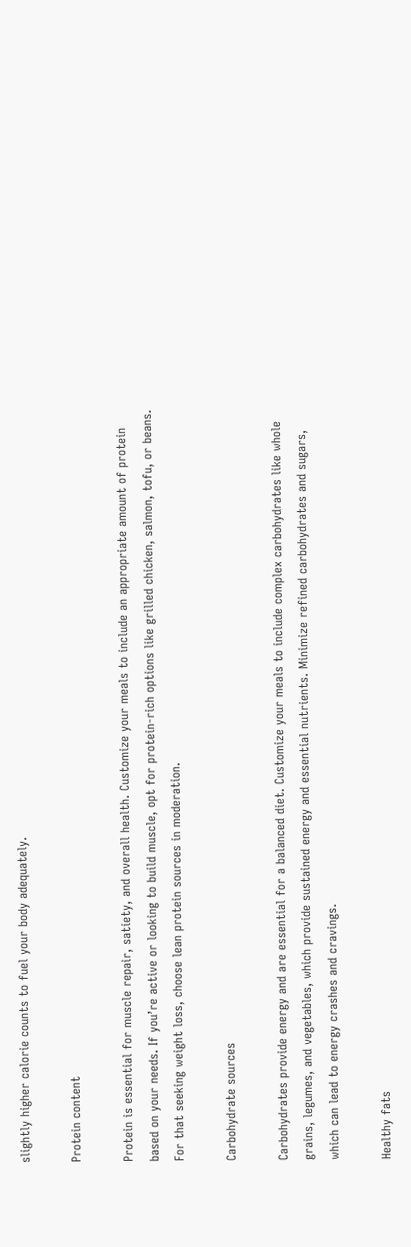slightly higher calorie counts to fuel your body adequately.

Protein content

Protein is essential for muscle repair, satiety, and overall health. Customize your meals to include an appropriate amount of protein based on your needs. If you’re active or looking to build muscle, opt for protein-rich options like grilled chicken, salmon, tofu, or beans. For that seeking weight loss, choose lean protein sources in moderation.

Carbohydrate sources

Carbohydrates provide energy and are essential for a balanced diet. Customize your meals to include complex carbohydrates like whole grains, legumes, and vegetables, which provide sustained energy and essential nutrients. Minimize refined carbohydrates and sugars, which can lead to energy crashes and cravings.

Healthy fats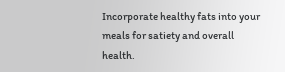Incorporate healthy fats into your meals for satiety and overall health.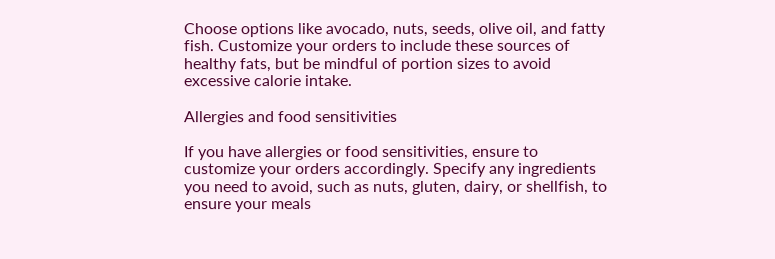Choose options like avocado, nuts, seeds, olive oil, and fatty fish. Customize your orders to include these sources of healthy fats, but be mindful of portion sizes to avoid excessive calorie intake.

Allergies and food sensitivities

If you have allergies or food sensitivities, ensure to customize your orders accordingly. Specify any ingredients you need to avoid, such as nuts, gluten, dairy, or shellfish, to ensure your meals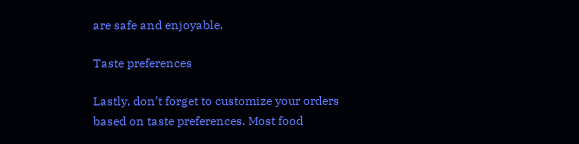are safe and enjoyable.

Taste preferences

Lastly, don’t forget to customize your orders based on taste preferences. Most food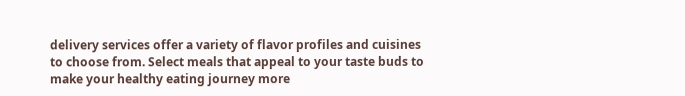delivery services offer a variety of flavor profiles and cuisines to choose from. Select meals that appeal to your taste buds to make your healthy eating journey more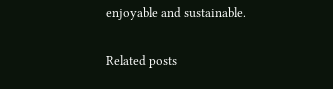enjoyable and sustainable.

Related posts